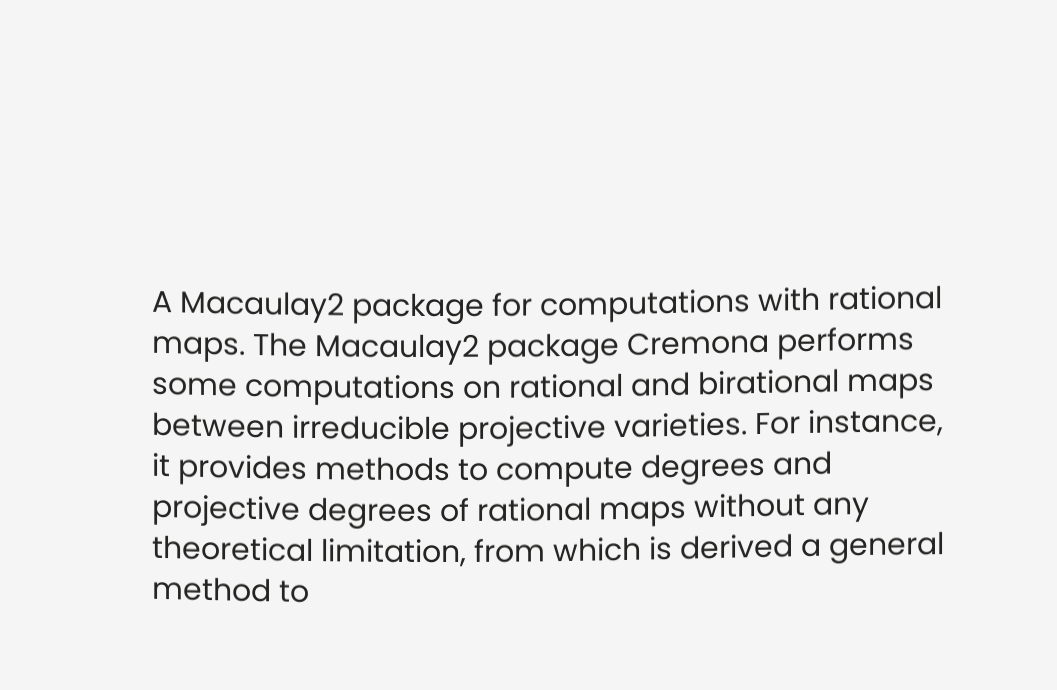A Macaulay2 package for computations with rational maps. The Macaulay2 package Cremona performs some computations on rational and birational maps between irreducible projective varieties. For instance, it provides methods to compute degrees and projective degrees of rational maps without any theoretical limitation, from which is derived a general method to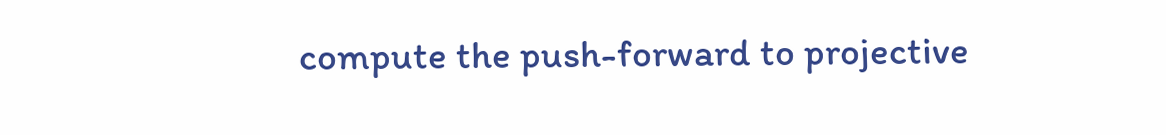compute the push-forward to projective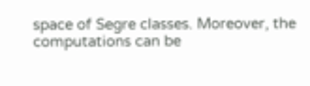space of Segre classes. Moreover, the computations can be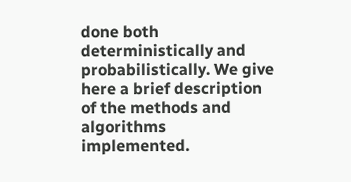done both deterministically and probabilistically. We give here a brief description of the methods and algorithms implemented.